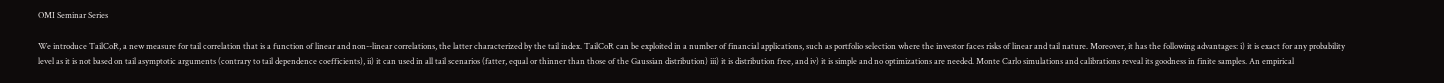OMI Seminar Series

We introduce TailCoR, a new measure for tail correlation that is a function of linear and non--linear correlations, the latter characterized by the tail index. TailCoR can be exploited in a number of financial applications, such as portfolio selection where the investor faces risks of linear and tail nature. Moreover, it has the following advantages: i) it is exact for any probability level as it is not based on tail asymptotic arguments (contrary to tail dependence coefficients), ii) it can used in all tail scenarios (fatter, equal or thinner than those of the Gaussian distribution) iii) it is distribution free, and iv) it is simple and no optimizations are needed. Monte Carlo simulations and calibrations reveal its goodness in finite samples. An empirical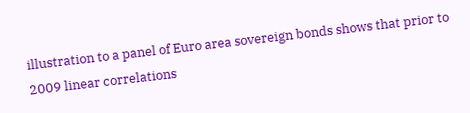illustration to a panel of Euro area sovereign bonds shows that prior to 2009 linear correlations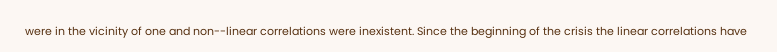were in the vicinity of one and non--linear correlations were inexistent. Since the beginning of the crisis the linear correlations have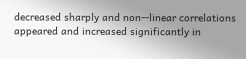decreased sharply and non--linear correlations appeared and increased significantly in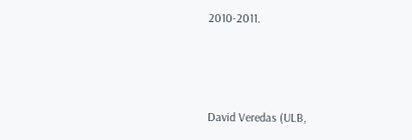2010-2011.



David Veredas (ULB,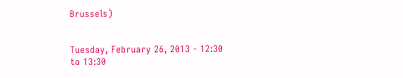Brussels)


Tuesday, February 26, 2013 - 12:30
to 13:30